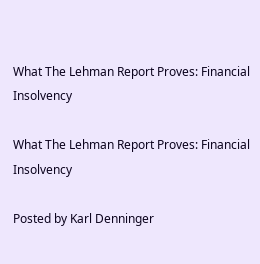What The Lehman Report Proves: Financial Insolvency

What The Lehman Report Proves: Financial Insolvency

Posted by Karl Denninger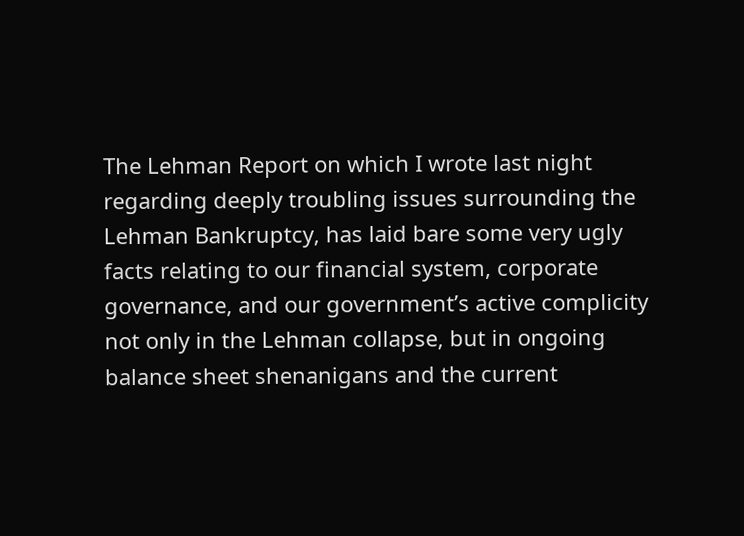The Lehman Report on which I wrote last night regarding deeply troubling issues surrounding the Lehman Bankruptcy, has laid bare some very ugly facts relating to our financial system, corporate governance, and our government’s active complicity not only in the Lehman collapse, but in ongoing balance sheet shenanigans and the current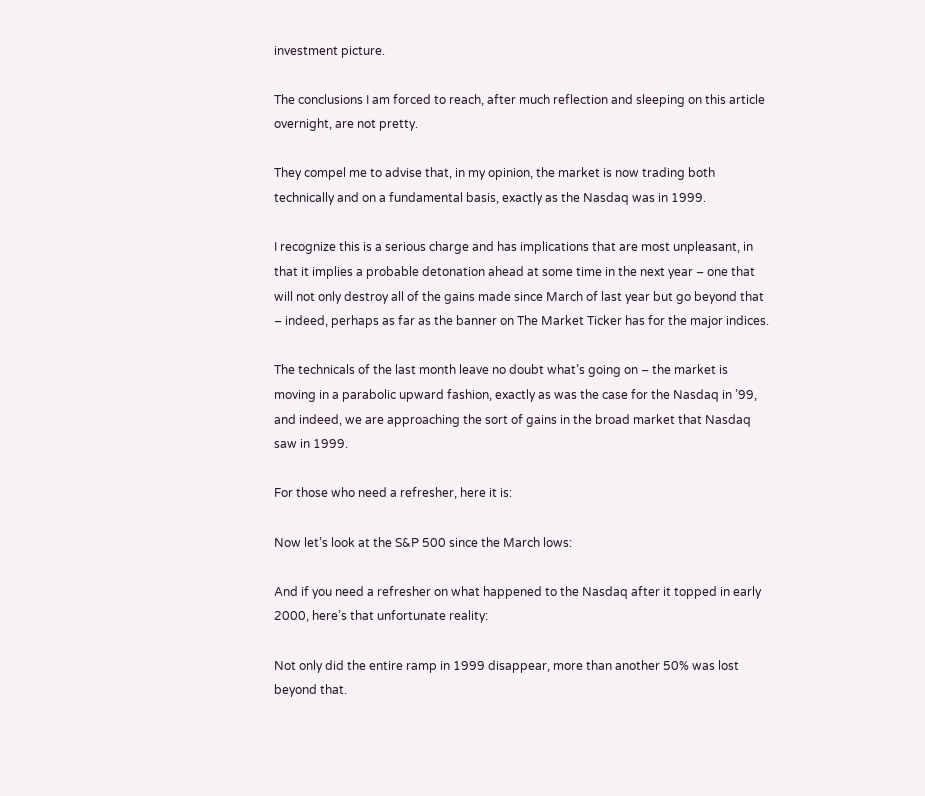investment picture.

The conclusions I am forced to reach, after much reflection and sleeping on this article overnight, are not pretty.

They compel me to advise that, in my opinion, the market is now trading both technically and on a fundamental basis, exactly as the Nasdaq was in 1999.

I recognize this is a serious charge and has implications that are most unpleasant, in that it implies a probable detonation ahead at some time in the next year – one that will not only destroy all of the gains made since March of last year but go beyond that – indeed, perhaps as far as the banner on The Market Ticker has for the major indices.

The technicals of the last month leave no doubt what’s going on – the market is moving in a parabolic upward fashion, exactly as was the case for the Nasdaq in ’99, and indeed, we are approaching the sort of gains in the broad market that Nasdaq saw in 1999.

For those who need a refresher, here it is:

Now let’s look at the S&P 500 since the March lows:

And if you need a refresher on what happened to the Nasdaq after it topped in early 2000, here’s that unfortunate reality:

Not only did the entire ramp in 1999 disappear, more than another 50% was lost beyond that.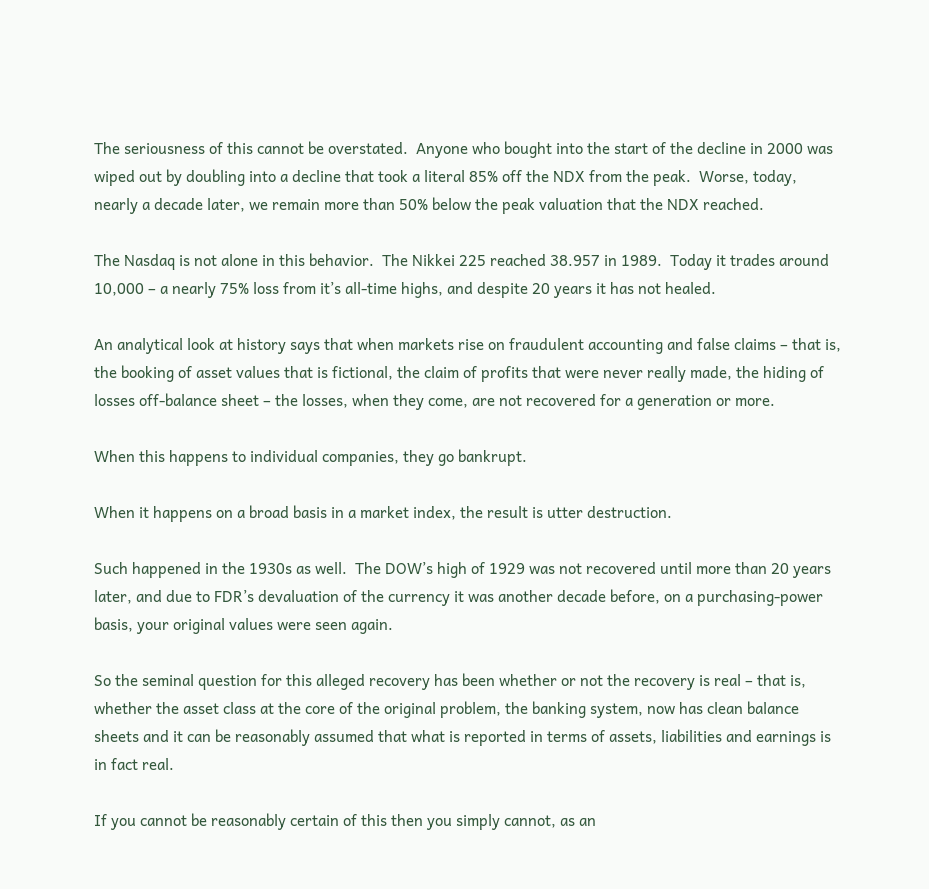The seriousness of this cannot be overstated.  Anyone who bought into the start of the decline in 2000 was wiped out by doubling into a decline that took a literal 85% off the NDX from the peak.  Worse, today, nearly a decade later, we remain more than 50% below the peak valuation that the NDX reached.

The Nasdaq is not alone in this behavior.  The Nikkei 225 reached 38.957 in 1989.  Today it trades around 10,000 – a nearly 75% loss from it’s all-time highs, and despite 20 years it has not healed.

An analytical look at history says that when markets rise on fraudulent accounting and false claims – that is, the booking of asset values that is fictional, the claim of profits that were never really made, the hiding of losses off-balance sheet – the losses, when they come, are not recovered for a generation or more.

When this happens to individual companies, they go bankrupt.

When it happens on a broad basis in a market index, the result is utter destruction.

Such happened in the 1930s as well.  The DOW’s high of 1929 was not recovered until more than 20 years later, and due to FDR’s devaluation of the currency it was another decade before, on a purchasing-power basis, your original values were seen again.

So the seminal question for this alleged recovery has been whether or not the recovery is real – that is, whether the asset class at the core of the original problem, the banking system, now has clean balance sheets and it can be reasonably assumed that what is reported in terms of assets, liabilities and earnings is in fact real.

If you cannot be reasonably certain of this then you simply cannot, as an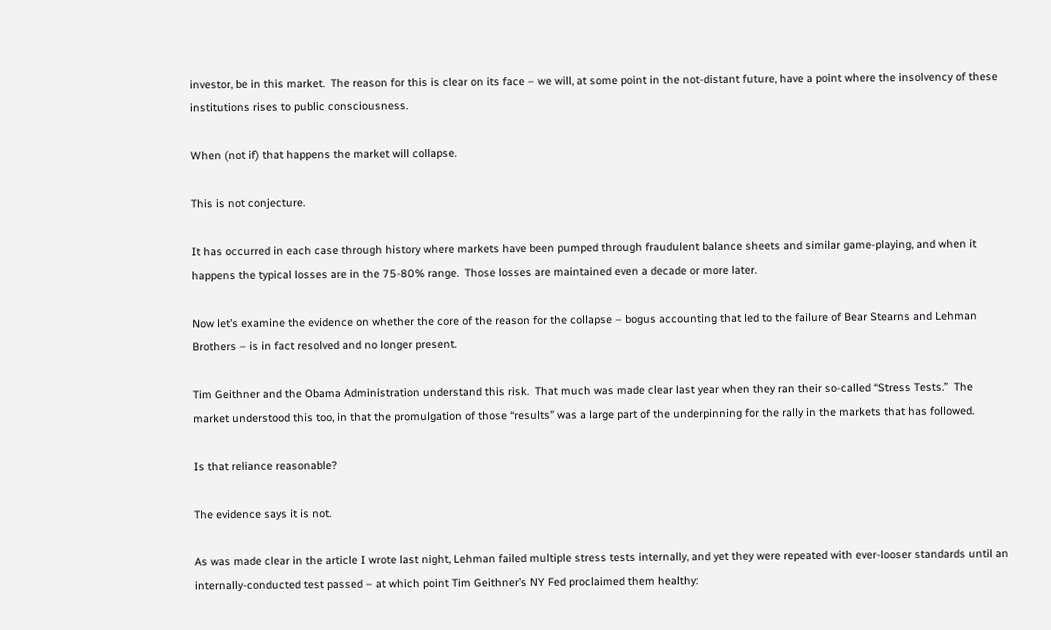investor, be in this market.  The reason for this is clear on its face – we will, at some point in the not-distant future, have a point where the insolvency of these institutions rises to public consciousness.

When (not if) that happens the market will collapse.

This is not conjecture.

It has occurred in each case through history where markets have been pumped through fraudulent balance sheets and similar game-playing, and when it happens the typical losses are in the 75-80% range.  Those losses are maintained even a decade or more later.

Now let’s examine the evidence on whether the core of the reason for the collapse – bogus accounting that led to the failure of Bear Stearns and Lehman Brothers – is in fact resolved and no longer present.

Tim Geithner and the Obama Administration understand this risk.  That much was made clear last year when they ran their so-called “Stress Tests.”  The market understood this too, in that the promulgation of those “results” was a large part of the underpinning for the rally in the markets that has followed.

Is that reliance reasonable?

The evidence says it is not.

As was made clear in the article I wrote last night, Lehman failed multiple stress tests internally, and yet they were repeated with ever-looser standards until an internally-conducted test passed – at which point Tim Geithner’s NY Fed proclaimed them healthy: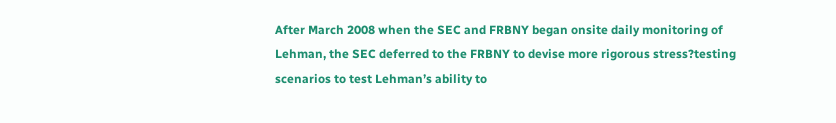After March 2008 when the SEC and FRBNY began onsite daily monitoring of Lehman, the SEC deferred to the FRBNY to devise more rigorous stress?testing scenarios to test Lehman’s ability to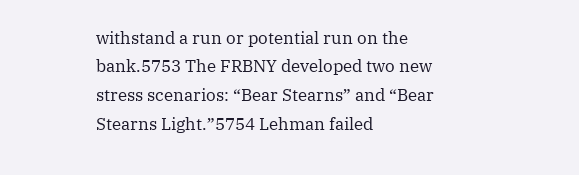withstand a run or potential run on the bank.5753 The FRBNY developed two new stress scenarios: “Bear Stearns” and “Bear Stearns Light.”5754 Lehman failed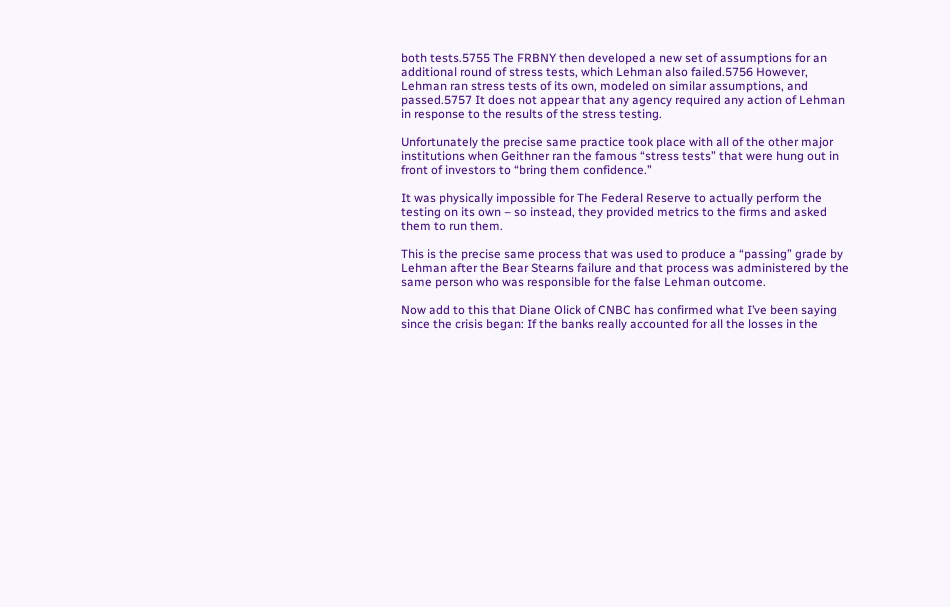both tests.5755 The FRBNY then developed a new set of assumptions for an additional round of stress tests, which Lehman also failed.5756 However, Lehman ran stress tests of its own, modeled on similar assumptions, and passed.5757 It does not appear that any agency required any action of Lehman in response to the results of the stress testing.

Unfortunately the precise same practice took place with all of the other major institutions when Geithner ran the famous “stress tests” that were hung out in front of investors to “bring them confidence.”

It was physically impossible for The Federal Reserve to actually perform the testing on its own – so instead, they provided metrics to the firms and asked them to run them.

This is the precise same process that was used to produce a “passing” grade by Lehman after the Bear Stearns failure and that process was administered by the same person who was responsible for the false Lehman outcome.

Now add to this that Diane Olick of CNBC has confirmed what I’ve been saying since the crisis began: If the banks really accounted for all the losses in the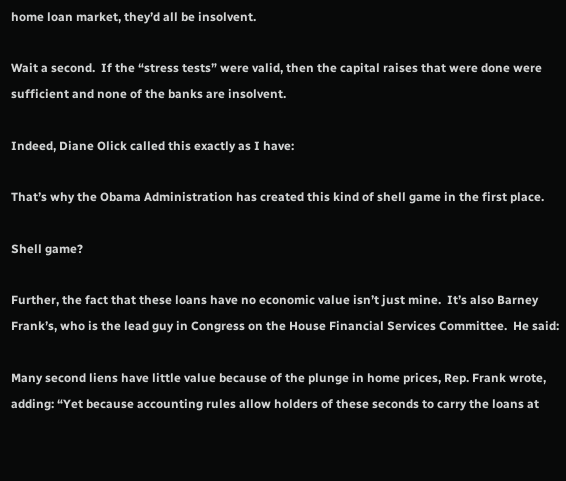home loan market, they’d all be insolvent.

Wait a second.  If the “stress tests” were valid, then the capital raises that were done were sufficient and none of the banks are insolvent.

Indeed, Diane Olick called this exactly as I have:

That’s why the Obama Administration has created this kind of shell game in the first place.

Shell game?

Further, the fact that these loans have no economic value isn’t just mine.  It’s also Barney Frank’s, who is the lead guy in Congress on the House Financial Services Committee.  He said:

Many second liens have little value because of the plunge in home prices, Rep. Frank wrote, adding: “Yet because accounting rules allow holders of these seconds to carry the loans at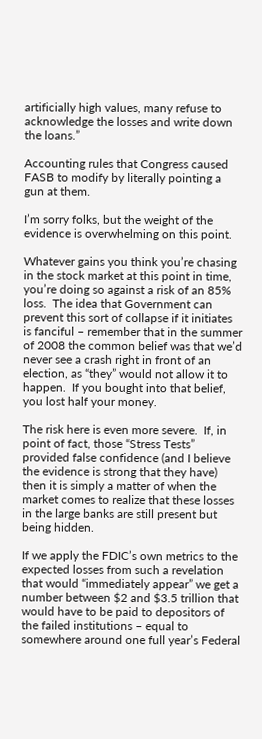artificially high values, many refuse to acknowledge the losses and write down the loans.”

Accounting rules that Congress caused FASB to modify by literally pointing a gun at them.

I’m sorry folks, but the weight of the evidence is overwhelming on this point.

Whatever gains you think you’re chasing in the stock market at this point in time, you’re doing so against a risk of an 85% loss.  The idea that Government can prevent this sort of collapse if it initiates is fanciful – remember that in the summer of 2008 the common belief was that we’d never see a crash right in front of an election, as “they” would not allow it to happen.  If you bought into that belief, you lost half your money.

The risk here is even more severe.  If, in point of fact, those “Stress Tests” provided false confidence (and I believe the evidence is strong that they have) then it is simply a matter of when the market comes to realize that these losses in the large banks are still present but being hidden.

If we apply the FDIC’s own metrics to the expected losses from such a revelation that would “immediately appear” we get a number between $2 and $3.5 trillion that would have to be paid to depositors of the failed institutions – equal to somewhere around one full year’s Federal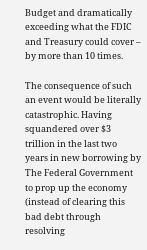Budget and dramatically exceeding what the FDIC and Treasury could cover – by more than 10 times.

The consequence of such an event would be literally catastrophic. Having squandered over $3 trillion in the last two years in new borrowing by The Federal Government to prop up the economy (instead of clearing this bad debt through resolving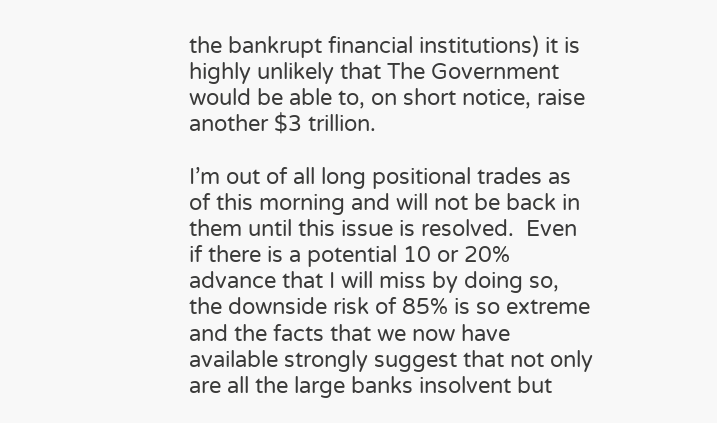the bankrupt financial institutions) it is highly unlikely that The Government would be able to, on short notice, raise another $3 trillion.

I’m out of all long positional trades as of this morning and will not be back in them until this issue is resolved.  Even if there is a potential 10 or 20% advance that I will miss by doing so, the downside risk of 85% is so extreme and the facts that we now have available strongly suggest that not only are all the large banks insolvent but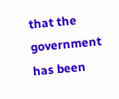that the government has been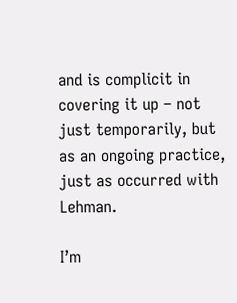and is complicit in covering it up – not just temporarily, but as an ongoing practice, just as occurred with Lehman.

I’m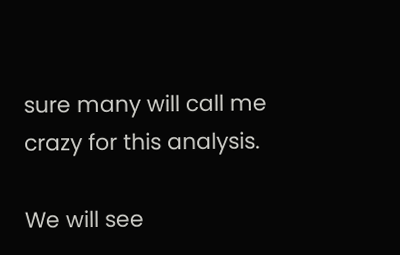sure many will call me crazy for this analysis.

We will see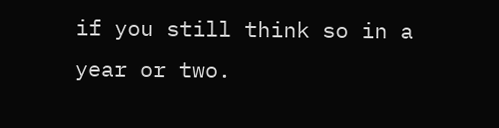if you still think so in a year or two.